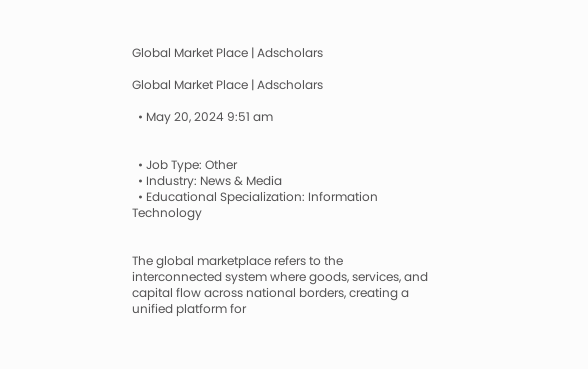Global Market Place | Adscholars

Global Market Place | Adscholars

  • May 20, 2024 9:51 am


  • Job Type: Other
  • Industry: News & Media
  • Educational Specialization: Information Technology


The global marketplace refers to the interconnected system where goods, services, and capital flow across national borders, creating a unified platform for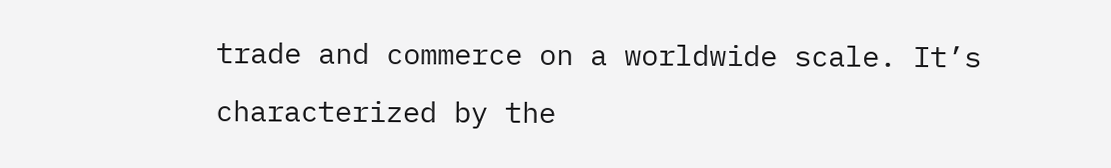trade and commerce on a worldwide scale. It’s characterized by the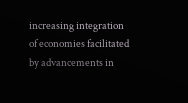increasing integration of economies facilitated by advancements in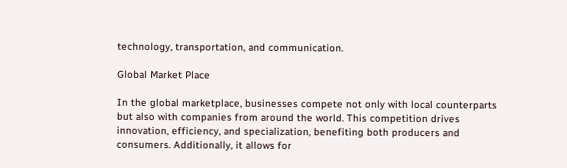technology, transportation, and communication.

Global Market Place

In the global marketplace, businesses compete not only with local counterparts but also with companies from around the world. This competition drives innovation, efficiency, and specialization, benefiting both producers and consumers. Additionally, it allows for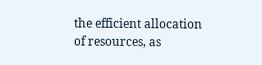the efficient allocation of resources, as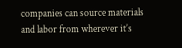companies can source materials and labor from wherever it’s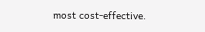most cost-effective.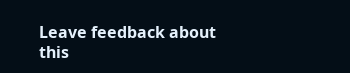Leave feedback about this